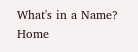What's in a Name?
Home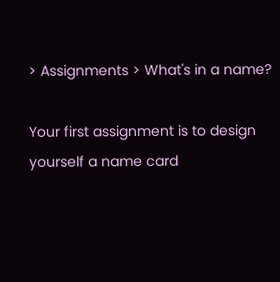> Assignments > What's in a name?

Your first assignment is to design yourself a name card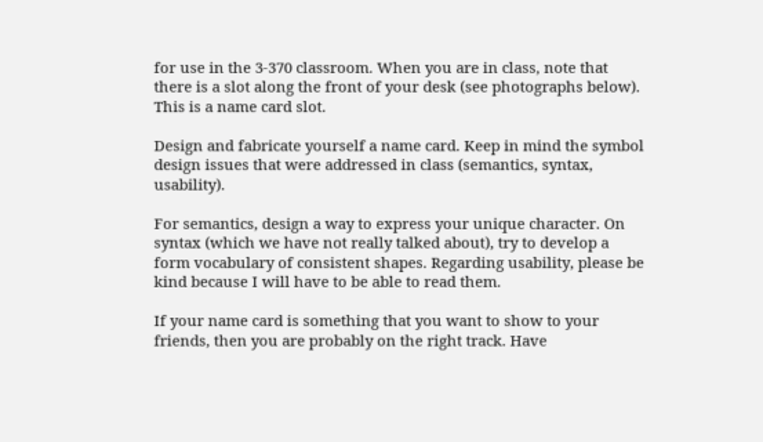for use in the 3-370 classroom. When you are in class, note that there is a slot along the front of your desk (see photographs below). This is a name card slot.

Design and fabricate yourself a name card. Keep in mind the symbol design issues that were addressed in class (semantics, syntax, usability).

For semantics, design a way to express your unique character. On syntax (which we have not really talked about), try to develop a form vocabulary of consistent shapes. Regarding usability, please be kind because I will have to be able to read them.

If your name card is something that you want to show to your friends, then you are probably on the right track. Have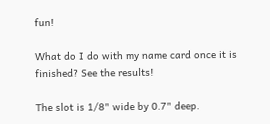fun!

What do I do with my name card once it is finished? See the results!

The slot is 1/8" wide by 0.7" deep.